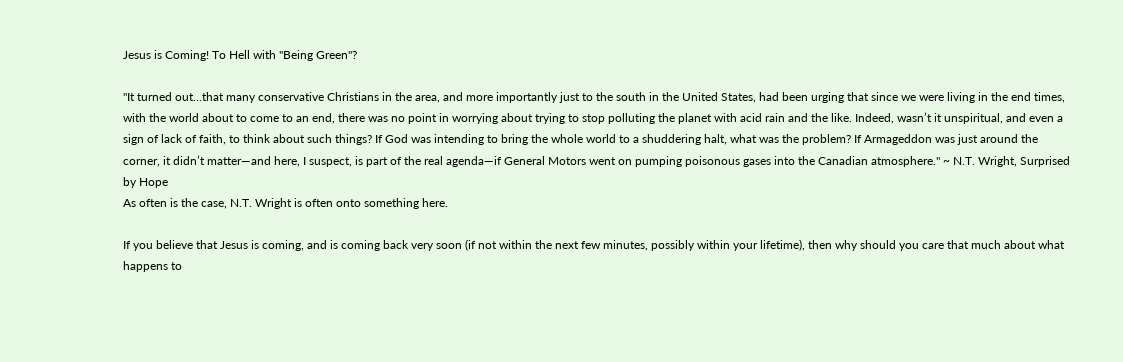Jesus is Coming! To Hell with "Being Green"?

"It turned out…that many conservative Christians in the area, and more importantly just to the south in the United States, had been urging that since we were living in the end times, with the world about to come to an end, there was no point in worrying about trying to stop polluting the planet with acid rain and the like. Indeed, wasn’t it unspiritual, and even a sign of lack of faith, to think about such things? If God was intending to bring the whole world to a shuddering halt, what was the problem? If Armageddon was just around the corner, it didn’t matter—and here, I suspect, is part of the real agenda—if General Motors went on pumping poisonous gases into the Canadian atmosphere." ~ N.T. Wright, Surprised by Hope
As often is the case, N.T. Wright is often onto something here.

If you believe that Jesus is coming, and is coming back very soon (if not within the next few minutes, possibly within your lifetime), then why should you care that much about what happens to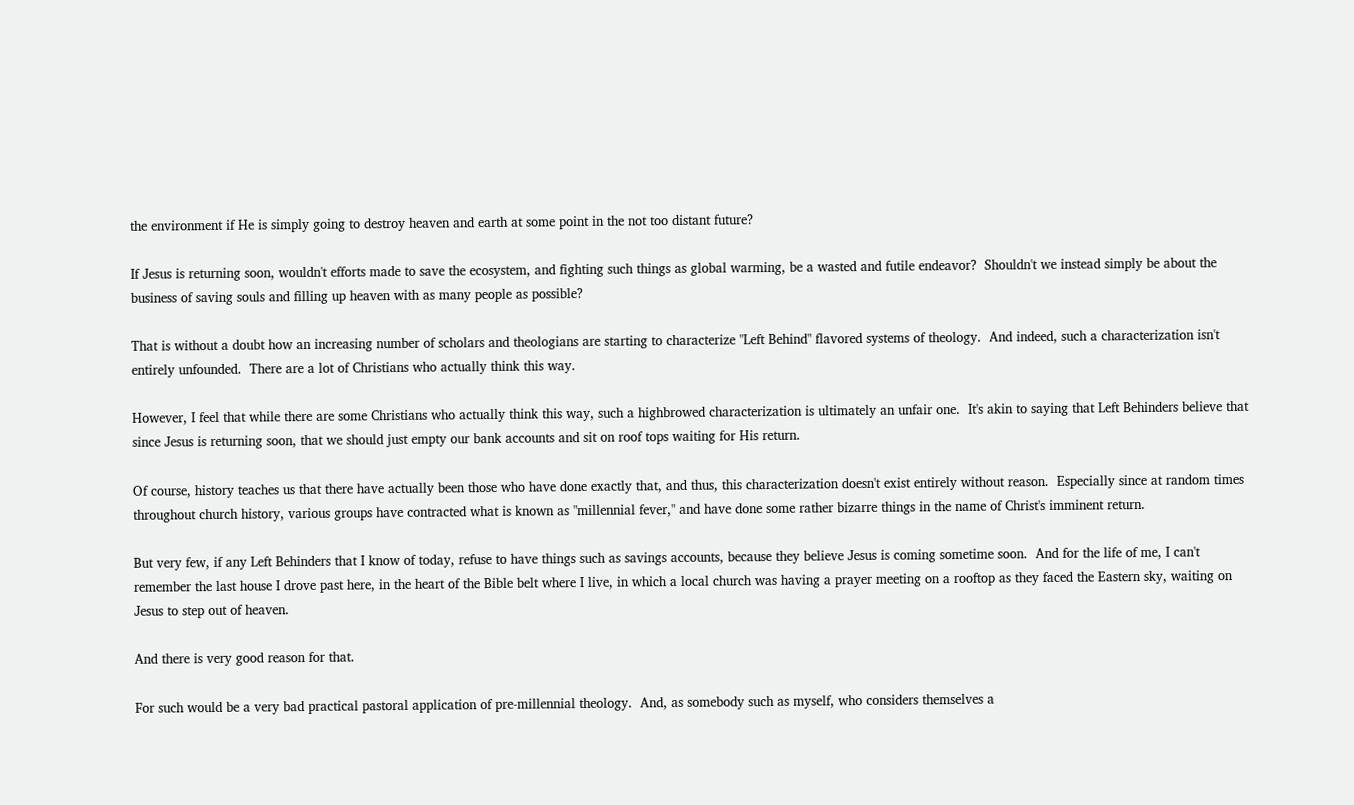the environment if He is simply going to destroy heaven and earth at some point in the not too distant future?

If Jesus is returning soon, wouldn't efforts made to save the ecosystem, and fighting such things as global warming, be a wasted and futile endeavor?  Shouldn't we instead simply be about the business of saving souls and filling up heaven with as many people as possible?

That is without a doubt how an increasing number of scholars and theologians are starting to characterize "Left Behind" flavored systems of theology.  And indeed, such a characterization isn't entirely unfounded.  There are a lot of Christians who actually think this way.

However, I feel that while there are some Christians who actually think this way, such a highbrowed characterization is ultimately an unfair one.  It's akin to saying that Left Behinders believe that since Jesus is returning soon, that we should just empty our bank accounts and sit on roof tops waiting for His return.

Of course, history teaches us that there have actually been those who have done exactly that, and thus, this characterization doesn't exist entirely without reason.  Especially since at random times throughout church history, various groups have contracted what is known as "millennial fever," and have done some rather bizarre things in the name of Christ's imminent return.

But very few, if any Left Behinders that I know of today, refuse to have things such as savings accounts, because they believe Jesus is coming sometime soon.  And for the life of me, I can't remember the last house I drove past here, in the heart of the Bible belt where I live, in which a local church was having a prayer meeting on a rooftop as they faced the Eastern sky, waiting on Jesus to step out of heaven.

And there is very good reason for that.

For such would be a very bad practical pastoral application of pre-millennial theology.  And, as somebody such as myself, who considers themselves a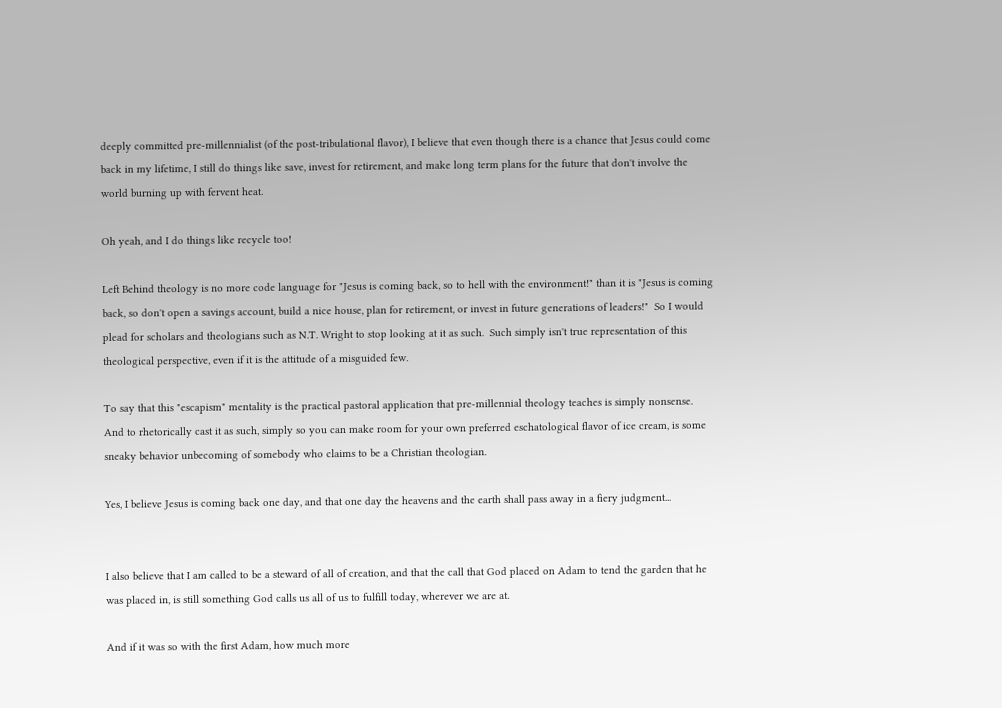deeply committed pre-millennialist (of the post-tribulational flavor), I believe that even though there is a chance that Jesus could come back in my lifetime, I still do things like save, invest for retirement, and make long term plans for the future that don't involve the world burning up with fervent heat.

Oh yeah, and I do things like recycle too!

Left Behind theology is no more code language for "Jesus is coming back, so to hell with the environment!" than it is "Jesus is coming back, so don't open a savings account, build a nice house, plan for retirement, or invest in future generations of leaders!"  So I would plead for scholars and theologians such as N.T. Wright to stop looking at it as such.  Such simply isn't true representation of this theological perspective, even if it is the attitude of a misguided few.

To say that this "escapism" mentality is the practical pastoral application that pre-millennial theology teaches is simply nonsense.  And to rhetorically cast it as such, simply so you can make room for your own preferred eschatological flavor of ice cream, is some sneaky behavior unbecoming of somebody who claims to be a Christian theologian.

Yes, I believe Jesus is coming back one day, and that one day the heavens and the earth shall pass away in a fiery judgment...


I also believe that I am called to be a steward of all of creation, and that the call that God placed on Adam to tend the garden that he was placed in, is still something God calls us all of us to fulfill today, wherever we are at.

And if it was so with the first Adam, how much more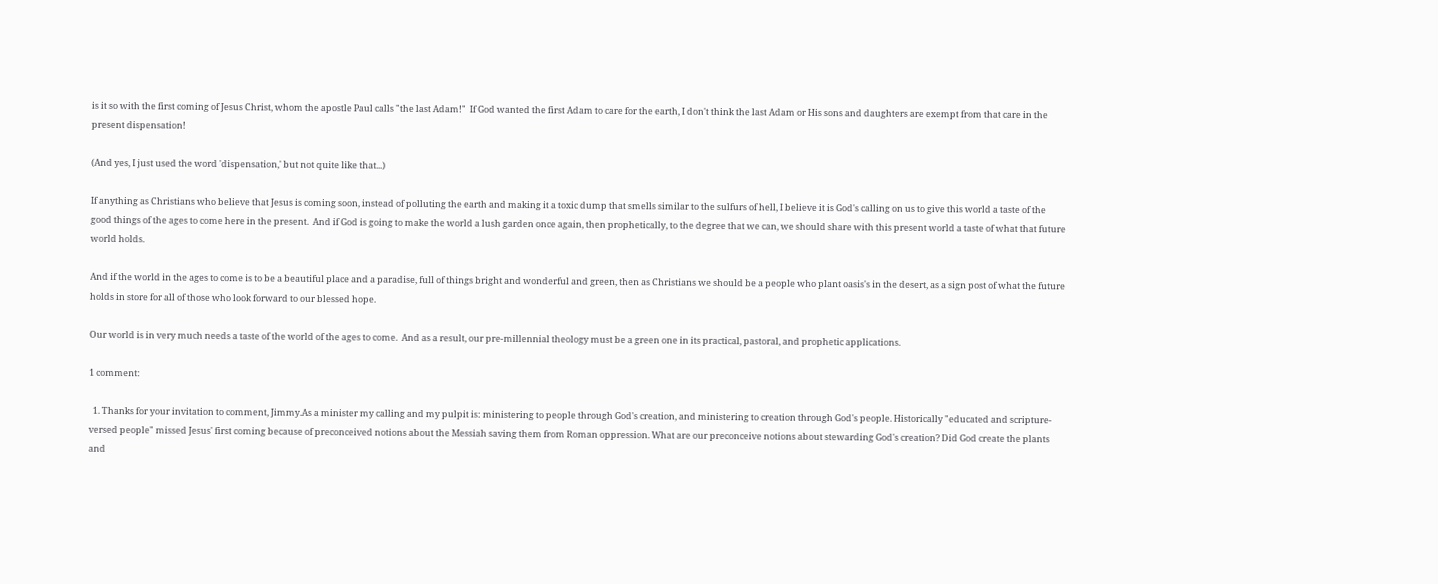is it so with the first coming of Jesus Christ, whom the apostle Paul calls "the last Adam!"  If God wanted the first Adam to care for the earth, I don't think the last Adam or His sons and daughters are exempt from that care in the present dispensation!

(And yes, I just used the word 'dispensation,' but not quite like that...)

If anything as Christians who believe that Jesus is coming soon, instead of polluting the earth and making it a toxic dump that smells similar to the sulfurs of hell, I believe it is God's calling on us to give this world a taste of the good things of the ages to come here in the present.  And if God is going to make the world a lush garden once again, then prophetically, to the degree that we can, we should share with this present world a taste of what that future world holds.

And if the world in the ages to come is to be a beautiful place and a paradise, full of things bright and wonderful and green, then as Christians we should be a people who plant oasis's in the desert, as a sign post of what the future holds in store for all of those who look forward to our blessed hope.

Our world is in very much needs a taste of the world of the ages to come.  And as a result, our pre-millennial theology must be a green one in its practical, pastoral, and prophetic applications.

1 comment:

  1. Thanks for your invitation to comment, Jimmy.As a minister my calling and my pulpit is: ministering to people through God's creation, and ministering to creation through God's people. Historically "educated and scripture-versed people" missed Jesus' first coming because of preconceived notions about the Messiah saving them from Roman oppression. What are our preconceive notions about stewarding God's creation? Did God create the plants and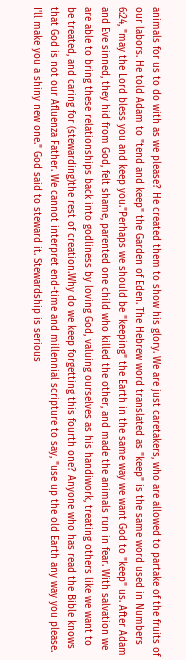animals for us to do with as we please? He created them to show his glory. We are just caretakers, who are allowed to partake of the fruits of our labors. He told Adam to "tend and keep" the Garden of Eden. The Hebrew word translated as "keep" is the same word used in Numbers 6:24, "may the Lord bless you and keep you."Perhaps we should be "keeping" the Earth in the same way we want God to "keep" us. After Adam and Eve sinned, they hid from God, felt shame, parented one child who killed the other, and made the animals run in fear. With salvation we are able to bring these relationships back into godliness by loving God, valuing ourselves as his handiwork, treating others like we want to be treated, and caring for (stewarding)the rest of creation.Why do we keep forgetting this fourth one? Anyone who has read the Bible knows that God is not our Afluenza Father. We cannot interpret end-time and millennial scripture to say, "use up the old Earth any way you please. I'll make you a shiny new one." God said to steward it. Stewardship is serious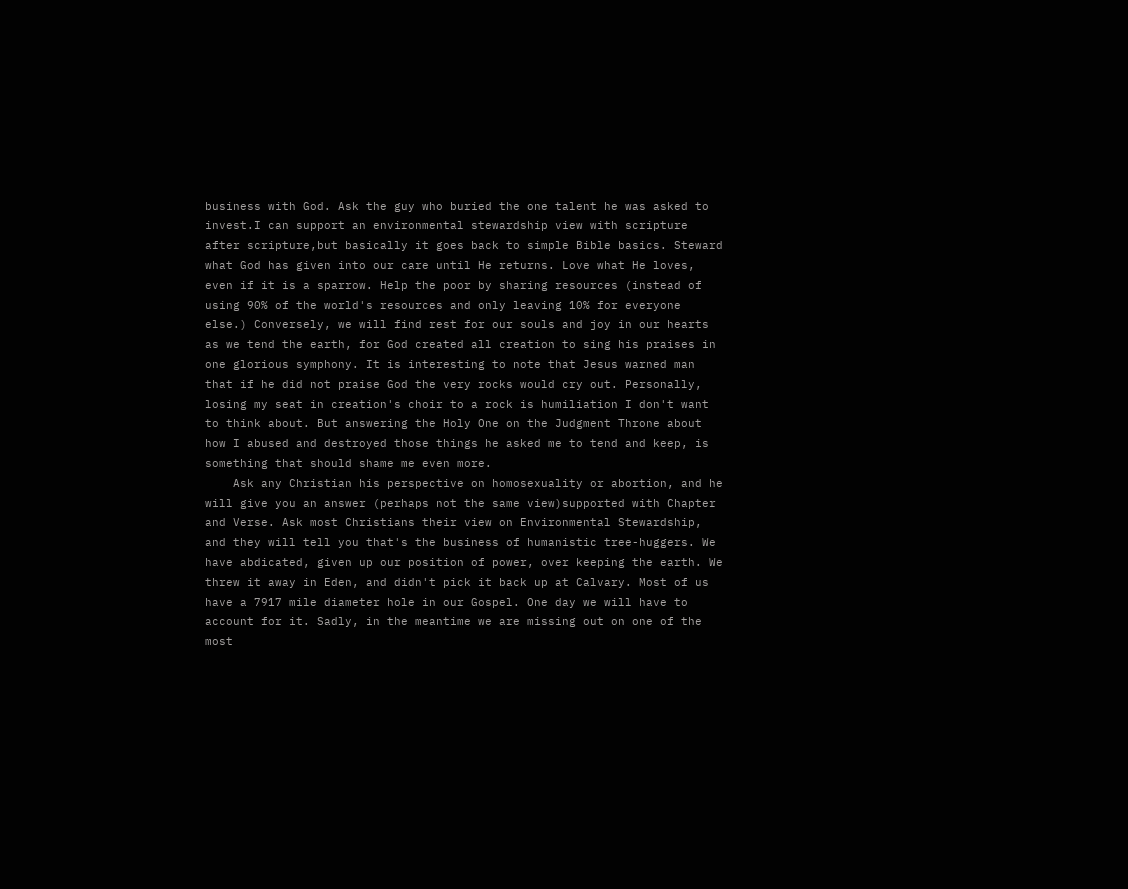business with God. Ask the guy who buried the one talent he was asked to invest.I can support an environmental stewardship view with scripture after scripture,but basically it goes back to simple Bible basics. Steward what God has given into our care until He returns. Love what He loves, even if it is a sparrow. Help the poor by sharing resources (instead of using 90% of the world's resources and only leaving 10% for everyone else.) Conversely, we will find rest for our souls and joy in our hearts as we tend the earth, for God created all creation to sing his praises in one glorious symphony. It is interesting to note that Jesus warned man that if he did not praise God the very rocks would cry out. Personally, losing my seat in creation's choir to a rock is humiliation I don't want to think about. But answering the Holy One on the Judgment Throne about how I abused and destroyed those things he asked me to tend and keep, is something that should shame me even more.
    Ask any Christian his perspective on homosexuality or abortion, and he will give you an answer (perhaps not the same view)supported with Chapter and Verse. Ask most Christians their view on Environmental Stewardship, and they will tell you that's the business of humanistic tree-huggers. We have abdicated, given up our position of power, over keeping the earth. We threw it away in Eden, and didn't pick it back up at Calvary. Most of us have a 7917 mile diameter hole in our Gospel. One day we will have to account for it. Sadly, in the meantime we are missing out on one of the most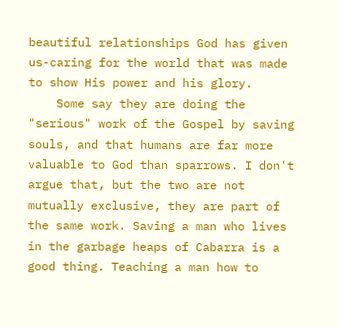beautiful relationships God has given us-caring for the world that was made to show His power and his glory.
    Some say they are doing the "serious" work of the Gospel by saving souls, and that humans are far more valuable to God than sparrows. I don't argue that, but the two are not mutually exclusive, they are part of the same work. Saving a man who lives in the garbage heaps of Cabarra is a good thing. Teaching a man how to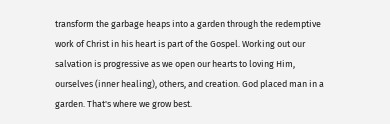transform the garbage heaps into a garden through the redemptive work of Christ in his heart is part of the Gospel. Working out our salvation is progressive as we open our hearts to loving Him, ourselves (inner healing), others, and creation. God placed man in a garden. That's where we grow best.